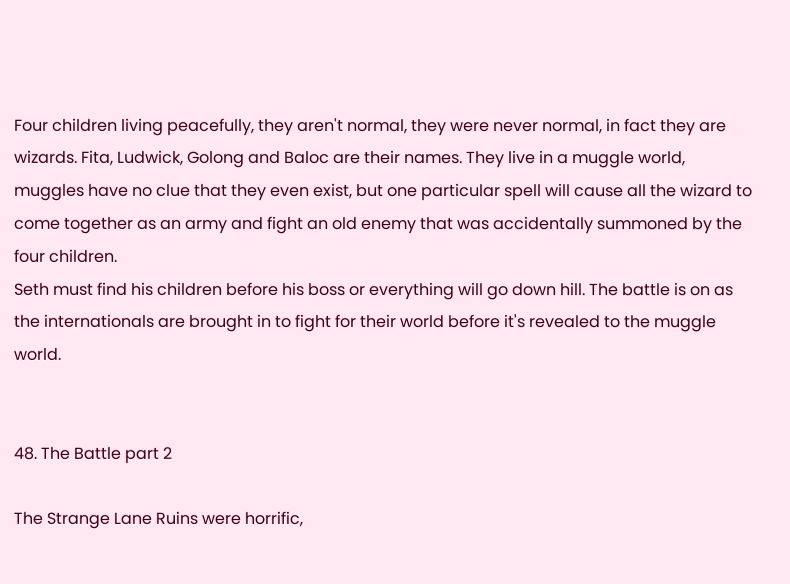Four children living peacefully, they aren't normal, they were never normal, in fact they are wizards. Fita, Ludwick, Golong and Baloc are their names. They live in a muggle world, muggles have no clue that they even exist, but one particular spell will cause all the wizard to come together as an army and fight an old enemy that was accidentally summoned by the four children.
Seth must find his children before his boss or everything will go down hill. The battle is on as the internationals are brought in to fight for their world before it's revealed to the muggle world.


48. The Battle part 2

The Strange Lane Ruins were horrific,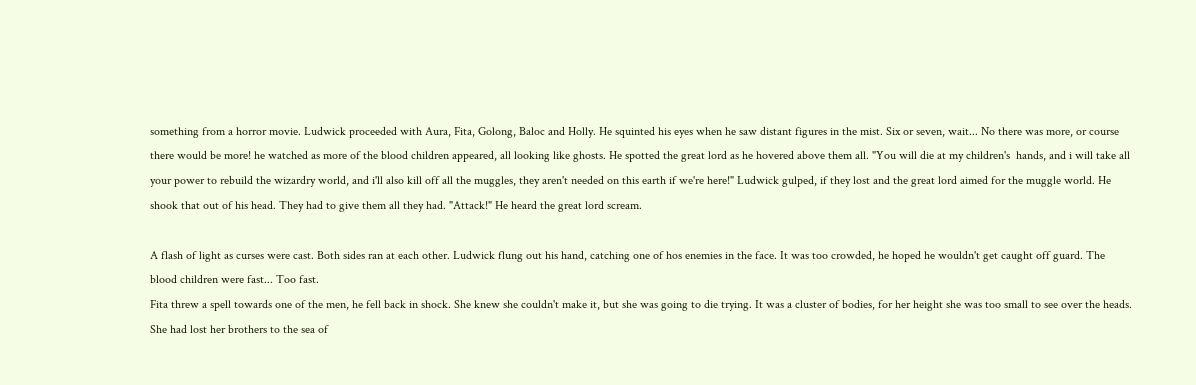something from a horror movie. Ludwick proceeded with Aura, Fita, Golong, Baloc and Holly. He squinted his eyes when he saw distant figures in the mist. Six or seven, wait... No there was more, or course there would be more! he watched as more of the blood children appeared, all looking like ghosts. He spotted the great lord as he hovered above them all. "You will die at my children's  hands, and i will take all your power to rebuild the wizardry world, and i'll also kill off all the muggles, they aren't needed on this earth if we're here!" Ludwick gulped, if they lost and the great lord aimed for the muggle world. He shook that out of his head. They had to give them all they had. "Attack!" He heard the great lord scream.

A flash of light as curses were cast. Both sides ran at each other. Ludwick flung out his hand, catching one of hos enemies in the face. It was too crowded, he hoped he wouldn't get caught off guard. The blood children were fast... Too fast.
Fita threw a spell towards one of the men, he fell back in shock. She knew she couldn't make it, but she was going to die trying. It was a cluster of bodies, for her height she was too small to see over the heads. She had lost her brothers to the sea of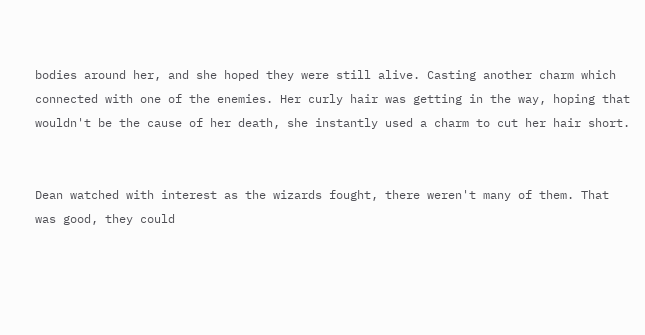bodies around her, and she hoped they were still alive. Casting another charm which connected with one of the enemies. Her curly hair was getting in the way, hoping that wouldn't be the cause of her death, she instantly used a charm to cut her hair short.


Dean watched with interest as the wizards fought, there weren't many of them. That was good, they could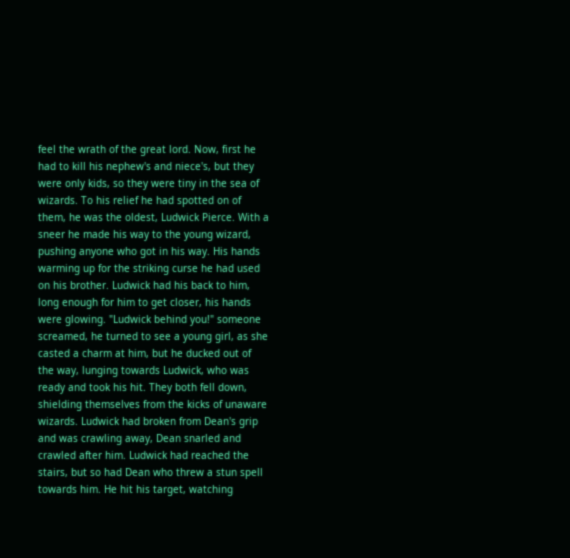feel the wrath of the great lord. Now, first he had to kill his nephew's and niece's, but they were only kids, so they were tiny in the sea of wizards. To his relief he had spotted on of them, he was the oldest, Ludwick Pierce. With a sneer he made his way to the young wizard, pushing anyone who got in his way. His hands warming up for the striking curse he had used on his brother. Ludwick had his back to him, long enough for him to get closer, his hands were glowing. "Ludwick behind you!" someone screamed, he turned to see a young girl, as she casted a charm at him, but he ducked out of the way, lunging towards Ludwick, who was ready and took his hit. They both fell down, shielding themselves from the kicks of unaware wizards. Ludwick had broken from Dean's grip and was crawling away, Dean snarled and crawled after him. Ludwick had reached the stairs, but so had Dean who threw a stun spell towards him. He hit his target, watching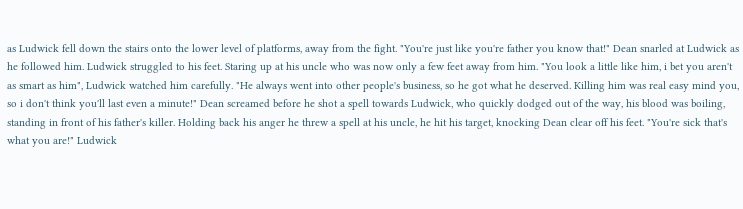as Ludwick fell down the stairs onto the lower level of platforms, away from the fight. "You're just like you're father you know that!" Dean snarled at Ludwick as he followed him. Ludwick struggled to his feet. Staring up at his uncle who was now only a few feet away from him. "You look a little like him, i bet you aren't as smart as him", Ludwick watched him carefully. "He always went into other people's business, so he got what he deserved. Killing him was real easy mind you, so i don't think you'll last even a minute!" Dean screamed before he shot a spell towards Ludwick, who quickly dodged out of the way, his blood was boiling, standing in front of his father's killer. Holding back his anger he threw a spell at his uncle, he hit his target, knocking Dean clear off his feet. "You're sick that's what you are!" Ludwick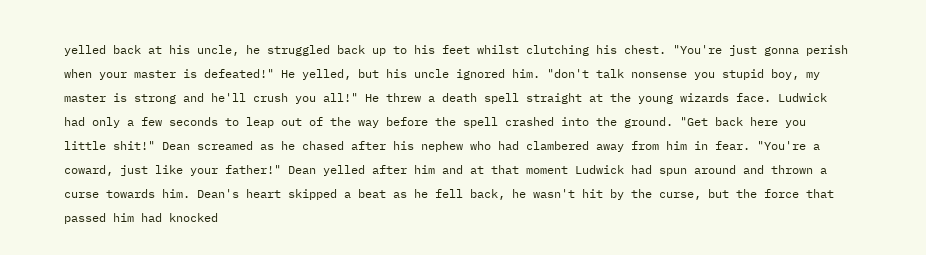yelled back at his uncle, he struggled back up to his feet whilst clutching his chest. "You're just gonna perish when your master is defeated!" He yelled, but his uncle ignored him. "don't talk nonsense you stupid boy, my master is strong and he'll crush you all!" He threw a death spell straight at the young wizards face. Ludwick had only a few seconds to leap out of the way before the spell crashed into the ground. "Get back here you little shit!" Dean screamed as he chased after his nephew who had clambered away from him in fear. "You're a coward, just like your father!" Dean yelled after him and at that moment Ludwick had spun around and thrown a curse towards him. Dean's heart skipped a beat as he fell back, he wasn't hit by the curse, but the force that passed him had knocked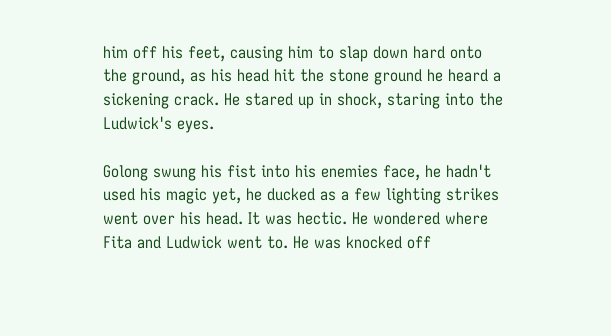him off his feet, causing him to slap down hard onto the ground, as his head hit the stone ground he heard a sickening crack. He stared up in shock, staring into the Ludwick's eyes.

Golong swung his fist into his enemies face, he hadn't used his magic yet, he ducked as a few lighting strikes went over his head. It was hectic. He wondered where Fita and Ludwick went to. He was knocked off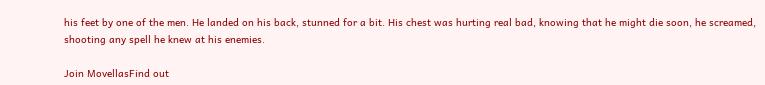his feet by one of the men. He landed on his back, stunned for a bit. His chest was hurting real bad, knowing that he might die soon, he screamed, shooting any spell he knew at his enemies.

Join MovellasFind out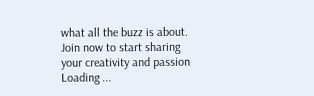what all the buzz is about. Join now to start sharing your creativity and passion
Loading ...